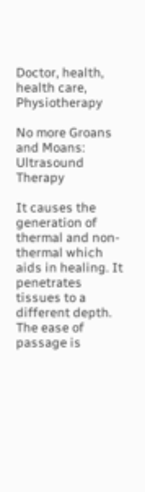Doctor, health, health care, Physiotherapy

No more Groans and Moans: Ultrasound Therapy

It causes the generation of thermal and non-thermal which aids in healing. It penetrates tissues to a different depth. The ease of passage is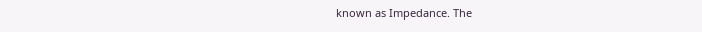known as Impedance. The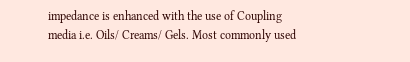impedance is enhanced with the use of Coupling media i.e. Oils/ Creams/ Gels. Most commonly used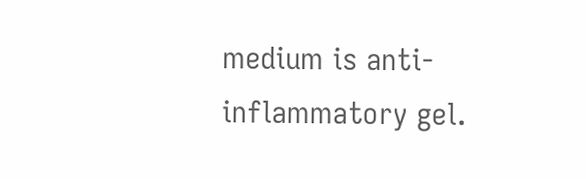medium is anti-inflammatory gel.